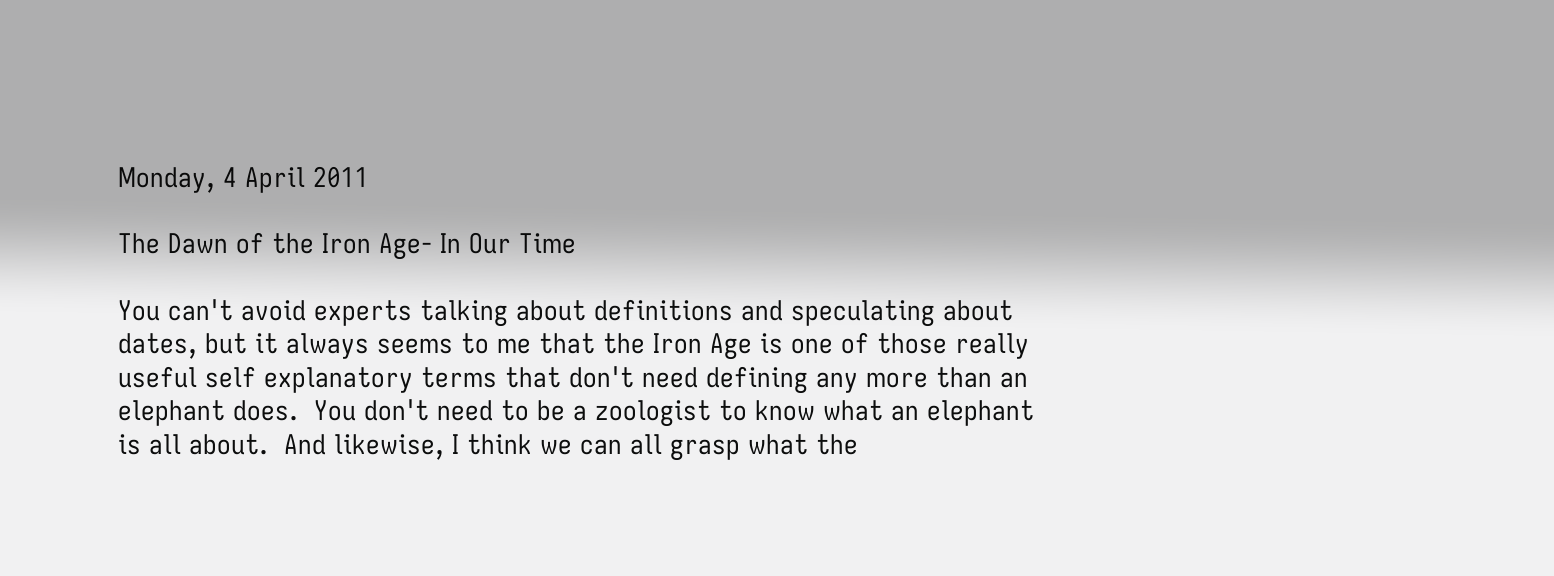Monday, 4 April 2011

The Dawn of the Iron Age- In Our Time

You can't avoid experts talking about definitions and speculating about dates, but it always seems to me that the Iron Age is one of those really useful self explanatory terms that don't need defining any more than an elephant does.  You don't need to be a zoologist to know what an elephant is all about.  And likewise, I think we can all grasp what the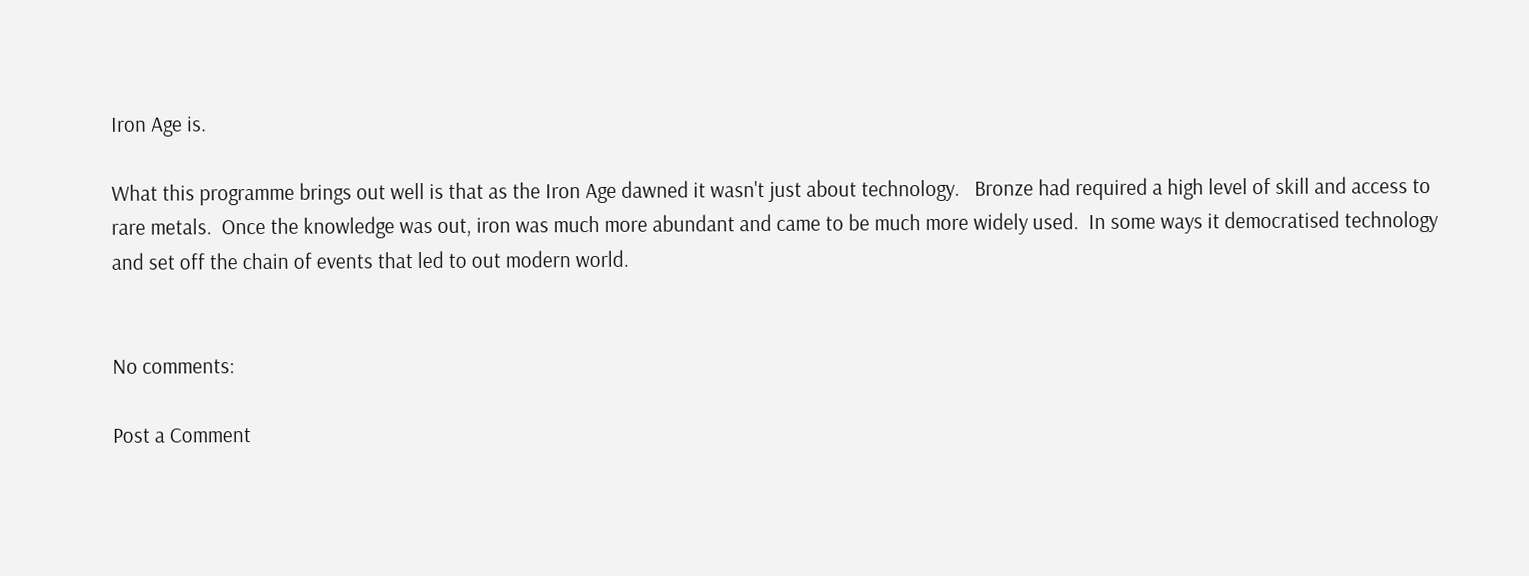Iron Age is.

What this programme brings out well is that as the Iron Age dawned it wasn't just about technology.   Bronze had required a high level of skill and access to rare metals.  Once the knowledge was out, iron was much more abundant and came to be much more widely used.  In some ways it democratised technology and set off the chain of events that led to out modern world.


No comments:

Post a Comment